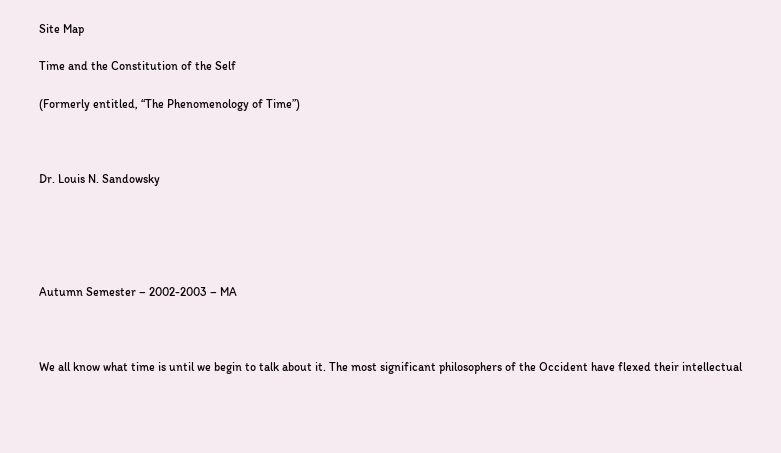Site Map

Time and the Constitution of the Self

(Formerly entitled, “The Phenomenology of Time”)



Dr. Louis N. Sandowsky





Autumn Semester – 2002-2003 – MA



We all know what time is until we begin to talk about it. The most significant philosophers of the Occident have flexed their intellectual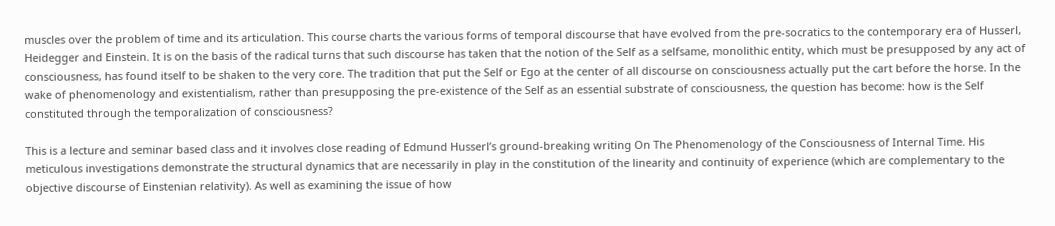muscles over the problem of time and its articulation. This course charts the various forms of temporal discourse that have evolved from the pre-socratics to the contemporary era of Husserl, Heidegger and Einstein. It is on the basis of the radical turns that such discourse has taken that the notion of the Self as a selfsame, monolithic entity, which must be presupposed by any act of consciousness, has found itself to be shaken to the very core. The tradition that put the Self or Ego at the center of all discourse on consciousness actually put the cart before the horse. In the wake of phenomenology and existentialism, rather than presupposing the pre-existence of the Self as an essential substrate of consciousness, the question has become: how is the Self constituted through the temporalization of consciousness?

This is a lecture and seminar based class and it involves close reading of Edmund Husserl’s ground-breaking writing On The Phenomenology of the Consciousness of Internal Time. His meticulous investigations demonstrate the structural dynamics that are necessarily in play in the constitution of the linearity and continuity of experience (which are complementary to the objective discourse of Einstenian relativity). As well as examining the issue of how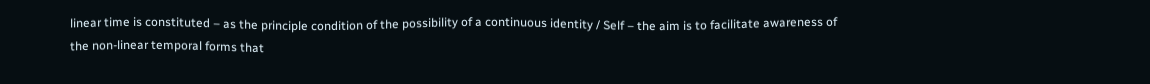linear time is constituted – as the principle condition of the possibility of a continuous identity / Self – the aim is to facilitate awareness of the non-linear temporal forms that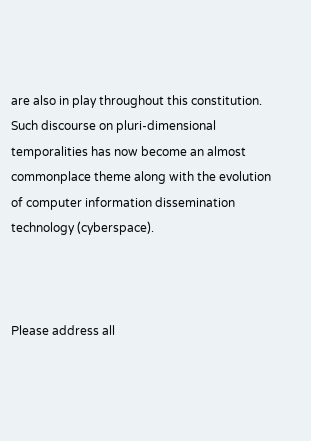are also in play throughout this constitution. Such discourse on pluri-dimensional temporalities has now become an almost commonplace theme along with the evolution of computer information dissemination technology (cyberspace).



Please address all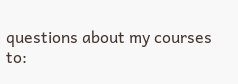questions about my courses to: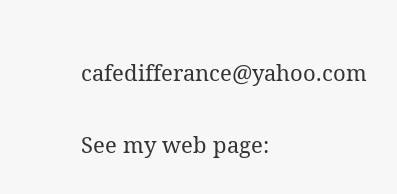cafedifferance@yahoo.com


See my web page: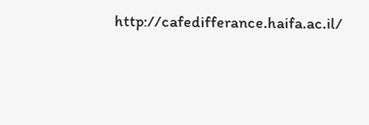http://cafedifferance.haifa.ac.il/